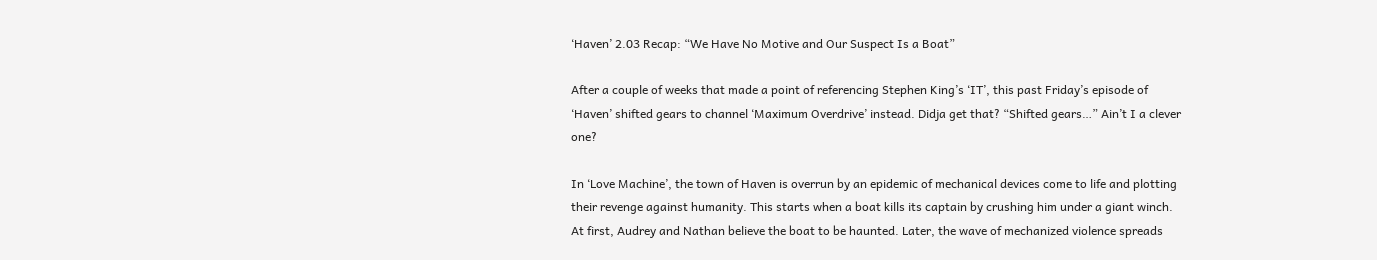‘Haven’ 2.03 Recap: “We Have No Motive and Our Suspect Is a Boat”

After a couple of weeks that made a point of referencing Stephen King’s ‘IT’, this past Friday’s episode of ‘Haven’ shifted gears to channel ‘Maximum Overdrive’ instead. Didja get that? “Shifted gears…” Ain’t I a clever one?

In ‘Love Machine’, the town of Haven is overrun by an epidemic of mechanical devices come to life and plotting their revenge against humanity. This starts when a boat kills its captain by crushing him under a giant winch. At first, Audrey and Nathan believe the boat to be haunted. Later, the wave of mechanized violence spreads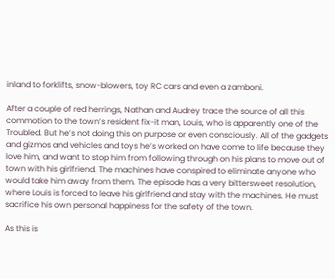inland to forklifts, snow-blowers, toy RC cars and even a zamboni.

After a couple of red herrings, Nathan and Audrey trace the source of all this commotion to the town’s resident fix-it man, Louis, who is apparently one of the Troubled. But he’s not doing this on purpose or even consciously. All of the gadgets and gizmos and vehicles and toys he’s worked on have come to life because they love him, and want to stop him from following through on his plans to move out of town with his girlfriend. The machines have conspired to eliminate anyone who would take him away from them. The episode has a very bittersweet resolution, where Louis is forced to leave his girlfriend and stay with the machines. He must sacrifice his own personal happiness for the safety of the town.

As this is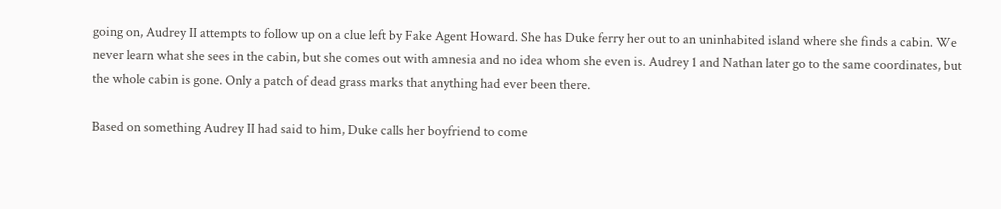going on, Audrey II attempts to follow up on a clue left by Fake Agent Howard. She has Duke ferry her out to an uninhabited island where she finds a cabin. We never learn what she sees in the cabin, but she comes out with amnesia and no idea whom she even is. Audrey 1 and Nathan later go to the same coordinates, but the whole cabin is gone. Only a patch of dead grass marks that anything had ever been there.

Based on something Audrey II had said to him, Duke calls her boyfriend to come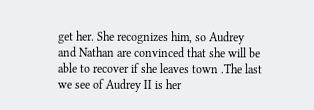get her. She recognizes him, so Audrey and Nathan are convinced that she will be able to recover if she leaves town .The last we see of Audrey II is her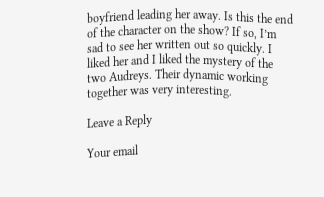boyfriend leading her away. Is this the end of the character on the show? If so, I’m sad to see her written out so quickly. I liked her and I liked the mystery of the two Audreys. Their dynamic working together was very interesting.

Leave a Reply

Your email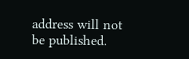address will not be published.